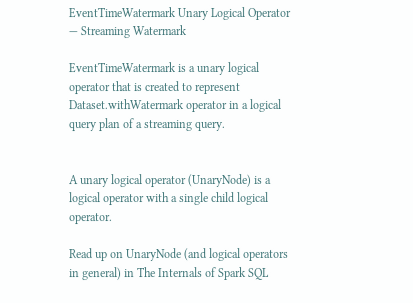EventTimeWatermark Unary Logical Operator — Streaming Watermark

EventTimeWatermark is a unary logical operator that is created to represent Dataset.withWatermark operator in a logical query plan of a streaming query.


A unary logical operator (UnaryNode) is a logical operator with a single child logical operator.

Read up on UnaryNode (and logical operators in general) in The Internals of Spark SQL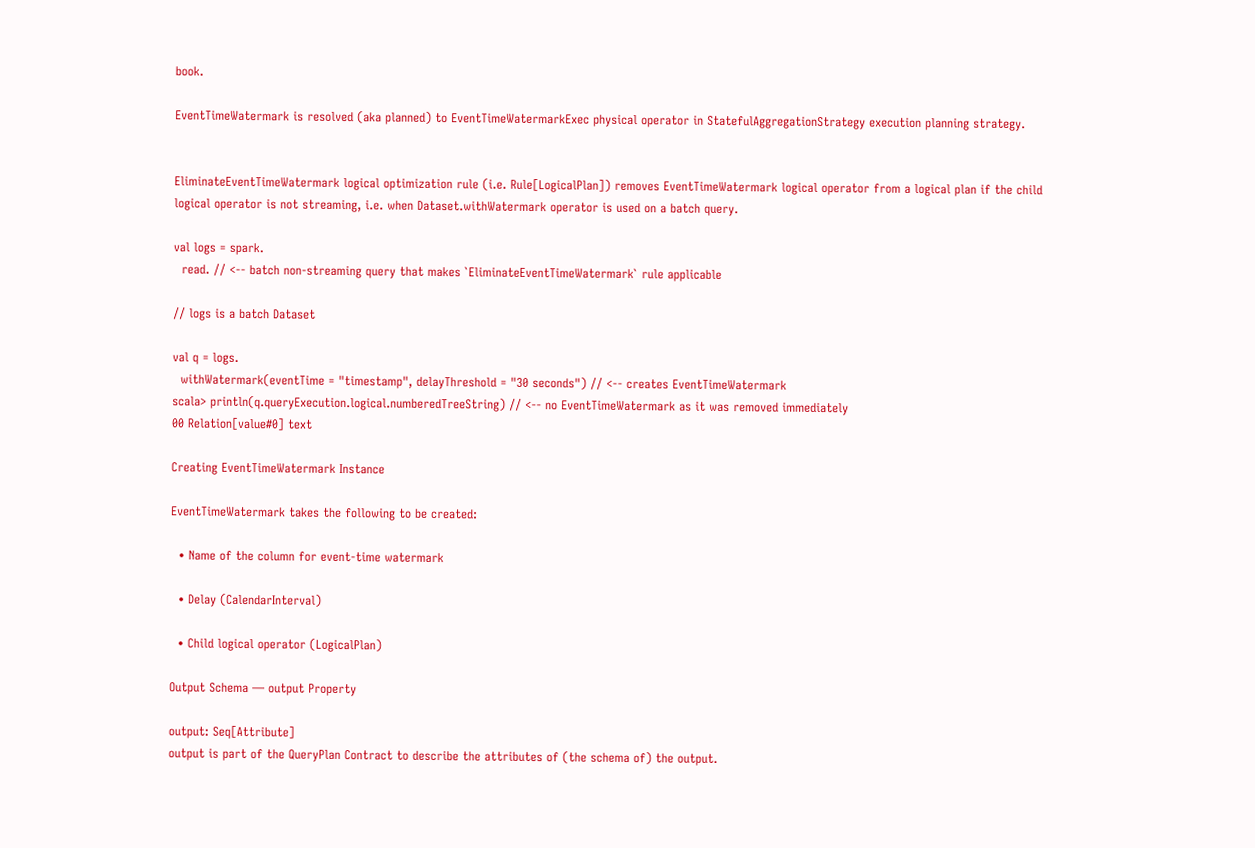book.

EventTimeWatermark is resolved (aka planned) to EventTimeWatermarkExec physical operator in StatefulAggregationStrategy execution planning strategy.


EliminateEventTimeWatermark logical optimization rule (i.e. Rule[LogicalPlan]) removes EventTimeWatermark logical operator from a logical plan if the child logical operator is not streaming, i.e. when Dataset.withWatermark operator is used on a batch query.

val logs = spark.
  read. // <-- batch non-streaming query that makes `EliminateEventTimeWatermark` rule applicable

// logs is a batch Dataset

val q = logs.
  withWatermark(eventTime = "timestamp", delayThreshold = "30 seconds") // <-- creates EventTimeWatermark
scala> println(q.queryExecution.logical.numberedTreeString) // <-- no EventTimeWatermark as it was removed immediately
00 Relation[value#0] text

Creating EventTimeWatermark Instance

EventTimeWatermark takes the following to be created:

  • Name of the column for event-time watermark

  • Delay (CalendarInterval)

  • Child logical operator (LogicalPlan)

Output Schema — output Property

output: Seq[Attribute]
output is part of the QueryPlan Contract to describe the attributes of (the schema of) the output.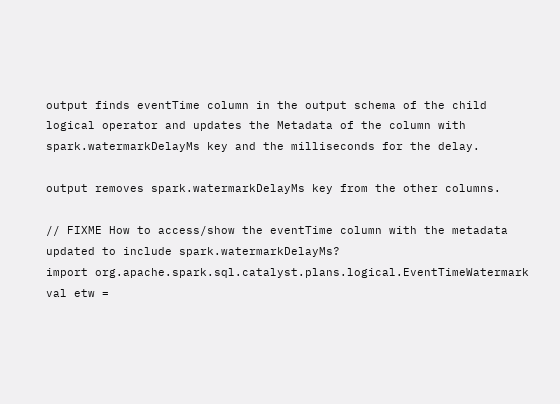output finds eventTime column in the output schema of the child logical operator and updates the Metadata of the column with spark.watermarkDelayMs key and the milliseconds for the delay.

output removes spark.watermarkDelayMs key from the other columns.

// FIXME How to access/show the eventTime column with the metadata updated to include spark.watermarkDelayMs?
import org.apache.spark.sql.catalyst.plans.logical.EventTimeWatermark
val etw =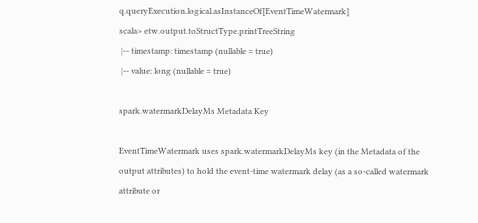q.queryExecution.logical.asInstanceOf[EventTimeWatermark]
scala> etw.output.toStructType.printTreeString
 |-- timestamp: timestamp (nullable = true)
 |-- value: long (nullable = true)

spark.watermarkDelayMs Metadata Key

EventTimeWatermark uses spark.watermarkDelayMs key (in the Metadata of the output attributes) to hold the event-time watermark delay (as a so-called watermark attribute or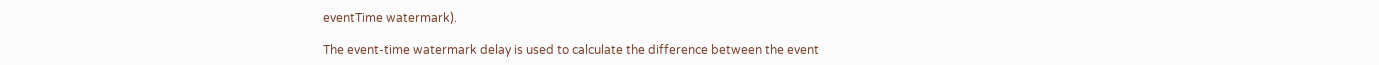eventTime watermark).

The event-time watermark delay is used to calculate the difference between the event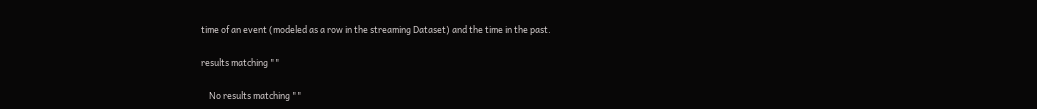time of an event (modeled as a row in the streaming Dataset) and the time in the past.

results matching ""

    No results matching ""